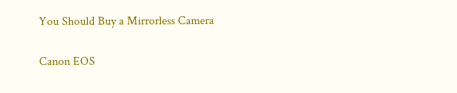You Should Buy a Mirrorless Camera

Canon EOS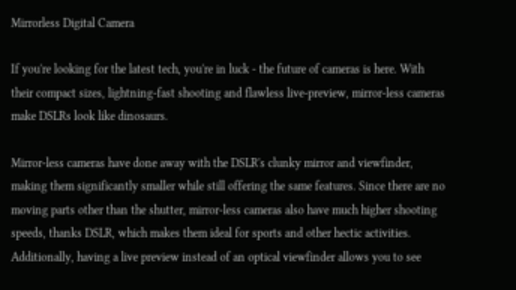Mirrorless Digital Camera

If you're looking for the latest tech, you're in luck - the future of cameras is here. With their compact sizes, lightning-fast shooting and flawless live-preview, mirror-less cameras make DSLRs look like dinosaurs.

Mirror-less cameras have done away with the DSLR's clunky mirror and viewfinder, making them significantly smaller while still offering the same features. Since there are no moving parts other than the shutter, mirror-less cameras also have much higher shooting speeds, thanks DSLR, which makes them ideal for sports and other hectic activities. Additionally, having a live preview instead of an optical viewfinder allows you to see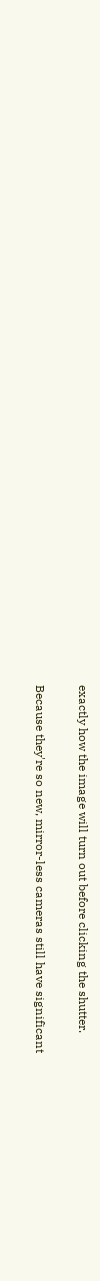exactly how the image will turn out before clicking the shutter.

Because they're so new, mirror-less cameras still have significant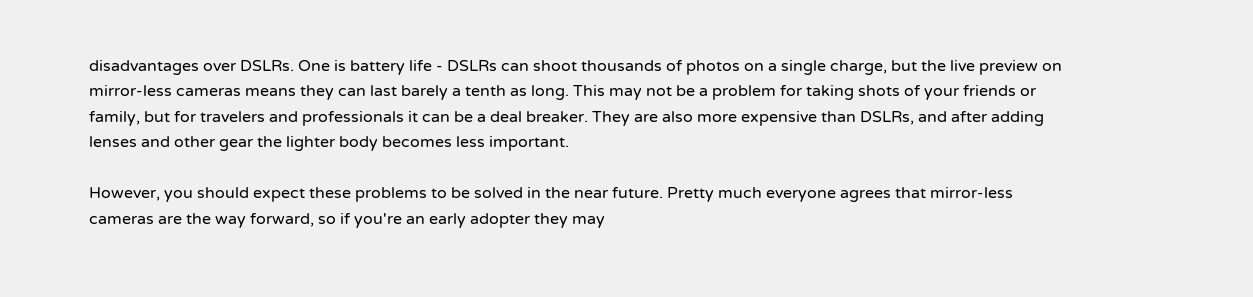disadvantages over DSLRs. One is battery life - DSLRs can shoot thousands of photos on a single charge, but the live preview on mirror-less cameras means they can last barely a tenth as long. This may not be a problem for taking shots of your friends or family, but for travelers and professionals it can be a deal breaker. They are also more expensive than DSLRs, and after adding lenses and other gear the lighter body becomes less important.

However, you should expect these problems to be solved in the near future. Pretty much everyone agrees that mirror-less cameras are the way forward, so if you're an early adopter they may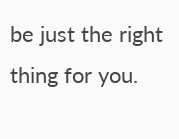be just the right thing for you.